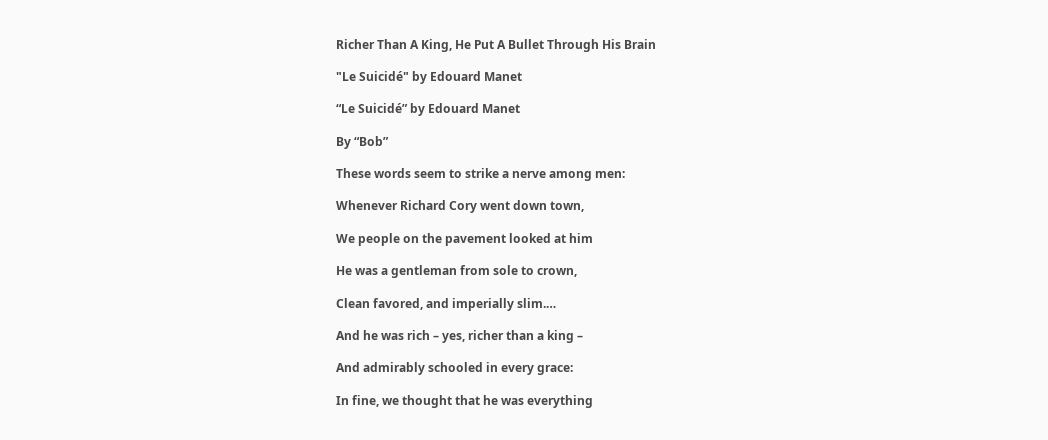Richer Than A King, He Put A Bullet Through His Brain

"Le Suicidé" by Edouard Manet

“Le Suicidé” by Edouard Manet

By “Bob”

These words seem to strike a nerve among men:

Whenever Richard Cory went down town,

We people on the pavement looked at him

He was a gentleman from sole to crown,

Clean favored, and imperially slim.…

And he was rich – yes, richer than a king –

And admirably schooled in every grace:

In fine, we thought that he was everything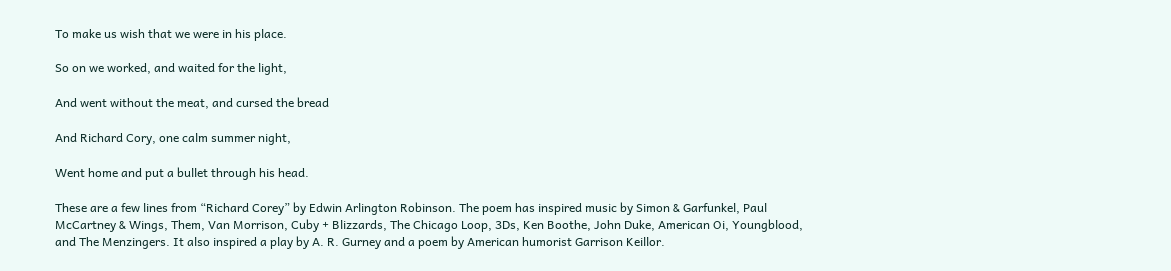To make us wish that we were in his place.

So on we worked, and waited for the light,

And went without the meat, and cursed the bread

And Richard Cory, one calm summer night,

Went home and put a bullet through his head.

These are a few lines from “Richard Corey” by Edwin Arlington Robinson. The poem has inspired music by Simon & Garfunkel, Paul McCartney & Wings, Them, Van Morrison, Cuby + Blizzards, The Chicago Loop, 3Ds, Ken Boothe, John Duke, American Oi, Youngblood, and The Menzingers. It also inspired a play by A. R. Gurney and a poem by American humorist Garrison Keillor.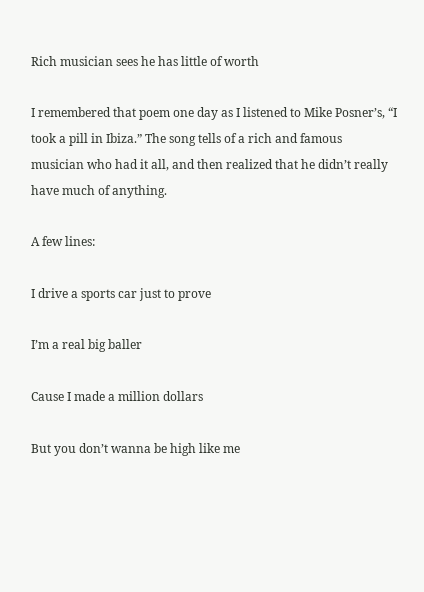Rich musician sees he has little of worth

I remembered that poem one day as I listened to Mike Posner’s, “I took a pill in Ibiza.” The song tells of a rich and famous musician who had it all, and then realized that he didn’t really have much of anything.

A few lines:

I drive a sports car just to prove

I’m a real big baller

Cause I made a million dollars

But you don’t wanna be high like me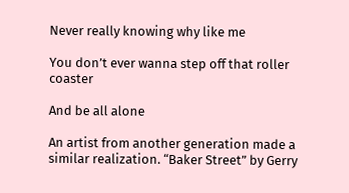Never really knowing why like me

You don’t ever wanna step off that roller coaster

And be all alone

An artist from another generation made a similar realization. “Baker Street” by Gerry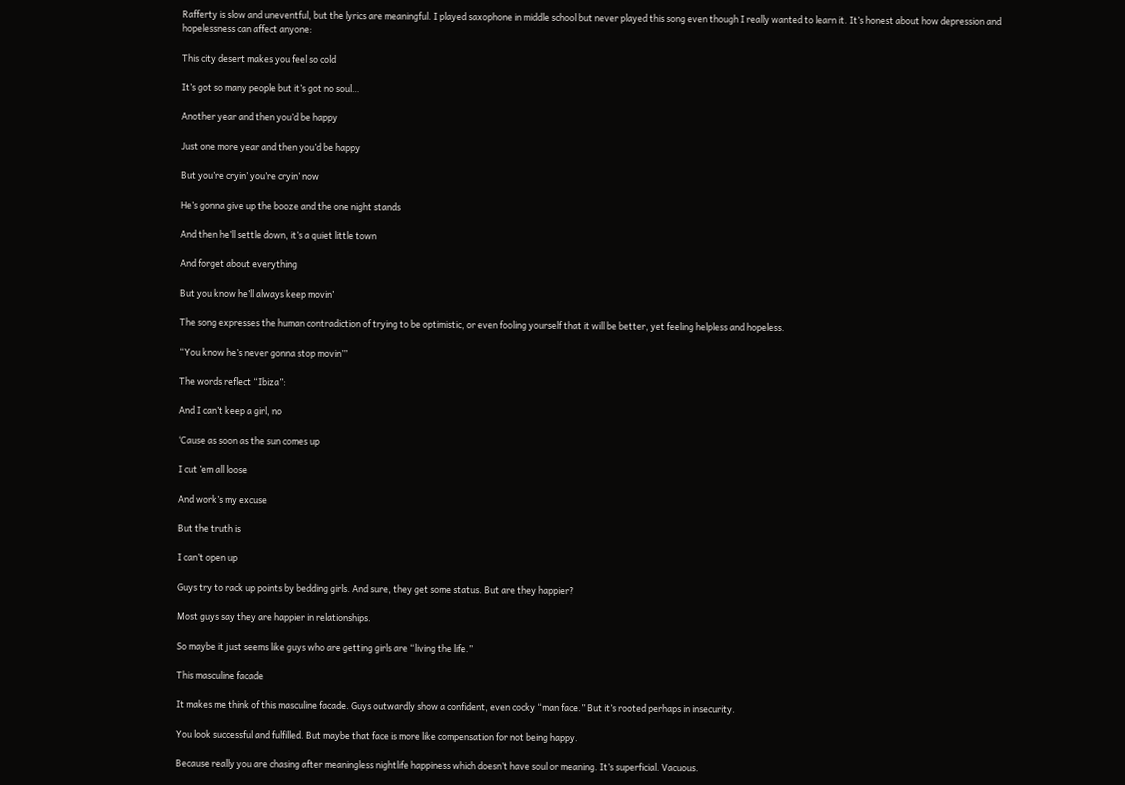Rafferty is slow and uneventful, but the lyrics are meaningful. I played saxophone in middle school but never played this song even though I really wanted to learn it. It’s honest about how depression and hopelessness can affect anyone:

This city desert makes you feel so cold

It’s got so many people but it’s got no soul…

Another year and then you’d be happy

Just one more year and then you’d be happy

But you’re cryin’ you’re cryin’ now

He’s gonna give up the booze and the one night stands

And then he’ll settle down, it’s a quiet little town

And forget about everything

But you know he’ll always keep movin’

The song expresses the human contradiction of trying to be optimistic, or even fooling yourself that it will be better, yet feeling helpless and hopeless.

“You know he’s never gonna stop movin’”

The words reflect “Ibiza”:

And I can’t keep a girl, no

‘Cause as soon as the sun comes up

I cut ’em all loose

And work’s my excuse

But the truth is

I can’t open up

Guys try to rack up points by bedding girls. And sure, they get some status. But are they happier?

Most guys say they are happier in relationships.

So maybe it just seems like guys who are getting girls are “living the life.”

This masculine facade

It makes me think of this masculine facade. Guys outwardly show a confident, even cocky “man face.” But it’s rooted perhaps in insecurity.

You look successful and fulfilled. But maybe that face is more like compensation for not being happy.

Because really you are chasing after meaningless nightlife happiness which doesn’t have soul or meaning. It’s superficial. Vacuous.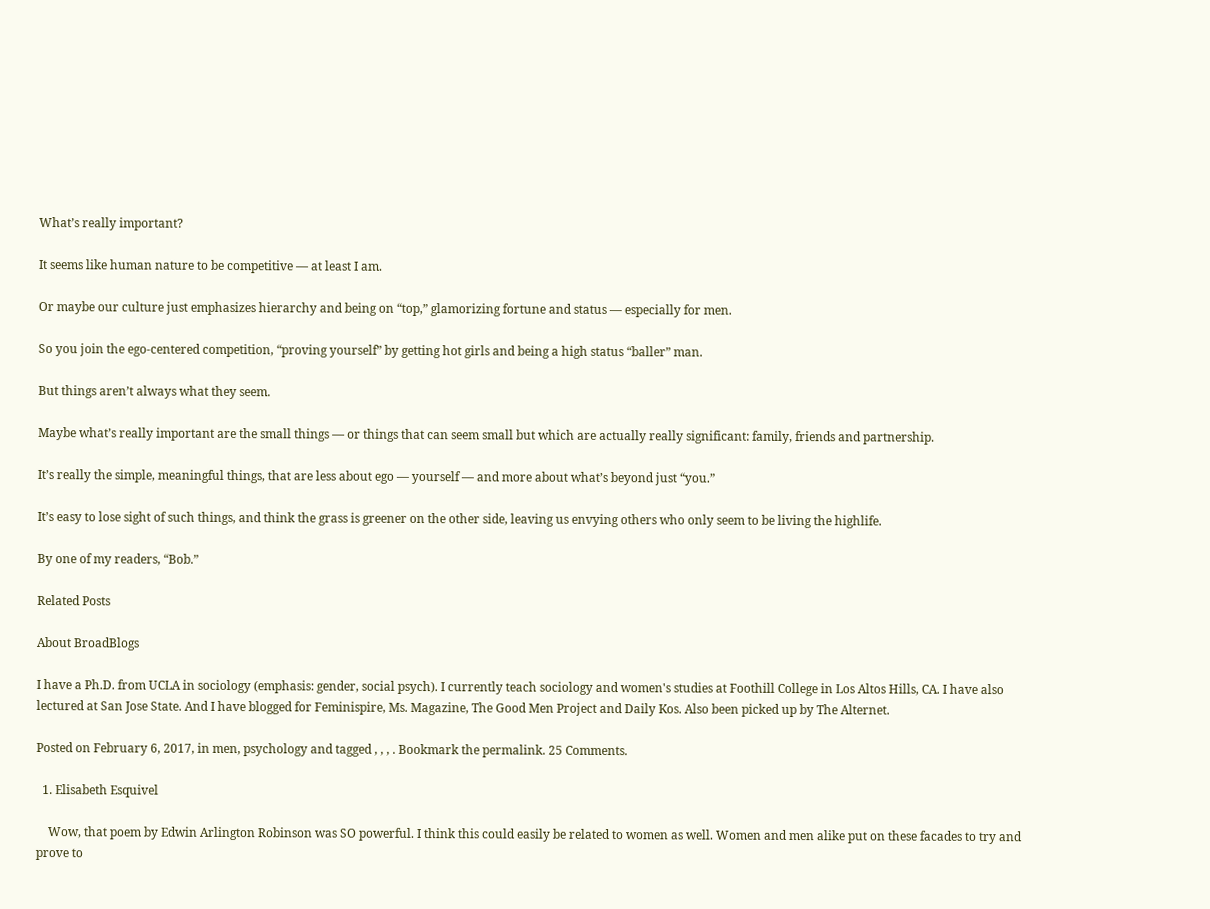What’s really important?

It seems like human nature to be competitive — at least I am.

Or maybe our culture just emphasizes hierarchy and being on “top,” glamorizing fortune and status — especially for men.

So you join the ego-centered competition, “proving yourself” by getting hot girls and being a high status “baller” man.

But things aren’t always what they seem.

Maybe what’s really important are the small things — or things that can seem small but which are actually really significant: family, friends and partnership.

It’s really the simple, meaningful things, that are less about ego — yourself — and more about what’s beyond just “you.”

It’s easy to lose sight of such things, and think the grass is greener on the other side, leaving us envying others who only seem to be living the highlife.

By one of my readers, “Bob.”

Related Posts

About BroadBlogs

I have a Ph.D. from UCLA in sociology (emphasis: gender, social psych). I currently teach sociology and women's studies at Foothill College in Los Altos Hills, CA. I have also lectured at San Jose State. And I have blogged for Feminispire, Ms. Magazine, The Good Men Project and Daily Kos. Also been picked up by The Alternet.

Posted on February 6, 2017, in men, psychology and tagged , , , . Bookmark the permalink. 25 Comments.

  1. Elisabeth Esquivel

    Wow, that poem by Edwin Arlington Robinson was SO powerful. I think this could easily be related to women as well. Women and men alike put on these facades to try and prove to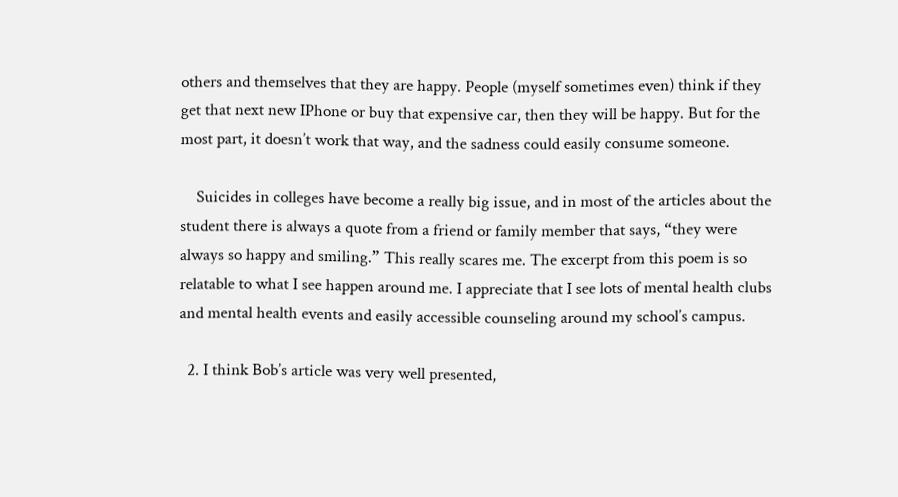others and themselves that they are happy. People (myself sometimes even) think if they get that next new IPhone or buy that expensive car, then they will be happy. But for the most part, it doesn’t work that way, and the sadness could easily consume someone.

    Suicides in colleges have become a really big issue, and in most of the articles about the student there is always a quote from a friend or family member that says, “they were always so happy and smiling.” This really scares me. The excerpt from this poem is so relatable to what I see happen around me. I appreciate that I see lots of mental health clubs and mental health events and easily accessible counseling around my school’s campus.

  2. I think Bob’s article was very well presented,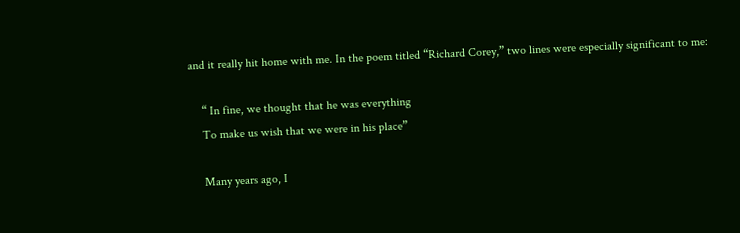and it really hit home with me. In the poem titled “Richard Corey,” two lines were especially significant to me:

    “ In fine, we thought that he was everything
    To make us wish that we were in his place”

    Many years ago, I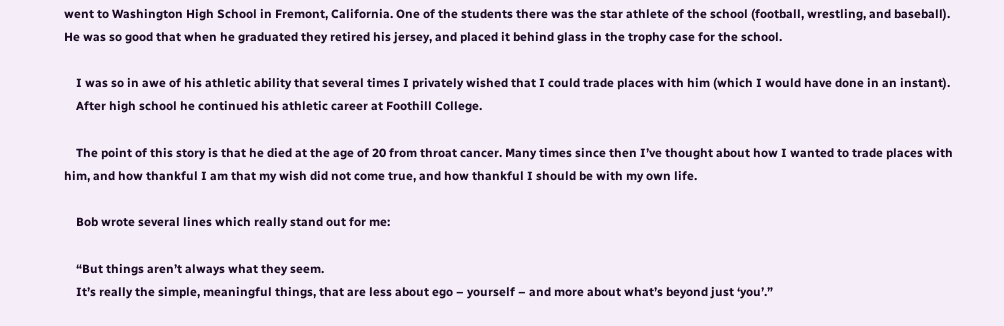went to Washington High School in Fremont, California. One of the students there was the star athlete of the school (football, wrestling, and baseball). He was so good that when he graduated they retired his jersey, and placed it behind glass in the trophy case for the school.

    I was so in awe of his athletic ability that several times I privately wished that I could trade places with him (which I would have done in an instant).
    After high school he continued his athletic career at Foothill College.

    The point of this story is that he died at the age of 20 from throat cancer. Many times since then I’ve thought about how I wanted to trade places with him, and how thankful I am that my wish did not come true, and how thankful I should be with my own life.

    Bob wrote several lines which really stand out for me:

    “But things aren’t always what they seem.
    It’s really the simple, meaningful things, that are less about ego – yourself – and more about what’s beyond just ‘you’.”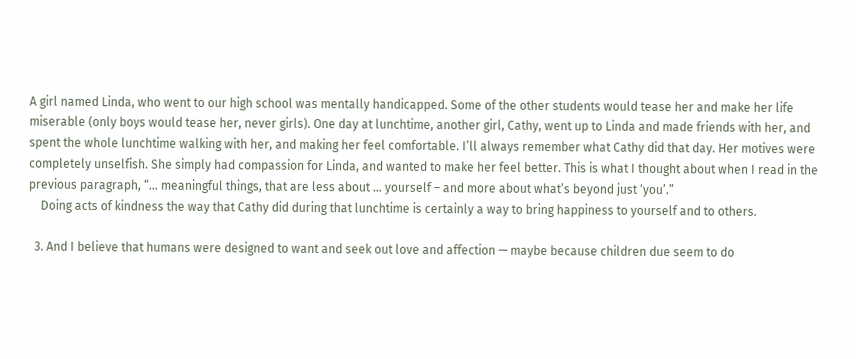A girl named Linda, who went to our high school was mentally handicapped. Some of the other students would tease her and make her life miserable (only boys would tease her, never girls). One day at lunchtime, another girl, Cathy, went up to Linda and made friends with her, and spent the whole lunchtime walking with her, and making her feel comfortable. I’ll always remember what Cathy did that day. Her motives were completely unselfish. She simply had compassion for Linda, and wanted to make her feel better. This is what I thought about when I read in the previous paragraph, “… meaningful things, that are less about … yourself – and more about what’s beyond just ‘you’.”
    Doing acts of kindness the way that Cathy did during that lunchtime is certainly a way to bring happiness to yourself and to others.

  3. And I believe that humans were designed to want and seek out love and affection — maybe because children due seem to do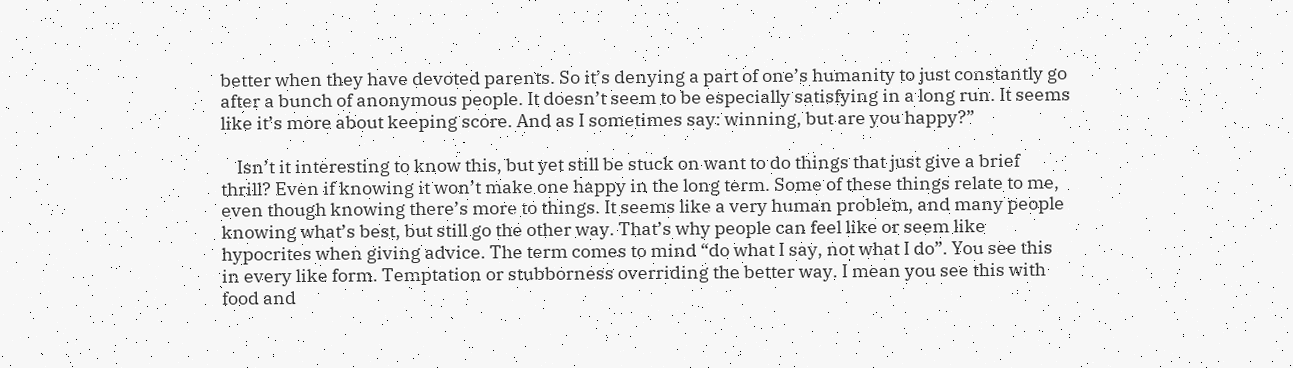better when they have devoted parents. So it’s denying a part of one’s humanity to just constantly go after a bunch of anonymous people. It doesn’t seem to be especially satisfying in a long run. It seems like it’s more about keeping score. And as I sometimes say: winning, but are you happy?”

    Isn’t it interesting to know this, but yet still be stuck on want to do things that just give a brief thrill? Even if knowing it won’t make one happy in the long term. Some of these things relate to me, even though knowing there’s more to things. It seems like a very human problem, and many people knowing what’s best, but still go the other way. That’s why people can feel like or seem like hypocrites when giving advice. The term comes to mind “do what I say, not what I do”. You see this in every like form. Temptation or stubborness overriding the better way. I mean you see this with food and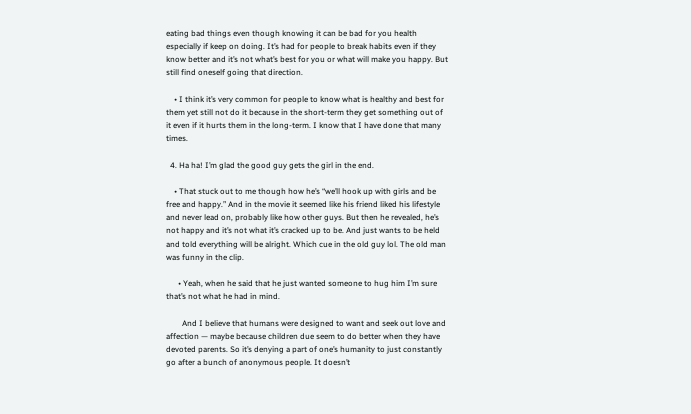eating bad things even though knowing it can be bad for you health especially if keep on doing. It’s had for people to break habits even if they know better and it’s not what’s best for you or what will make you happy. But still find oneself going that direction.

    • I think it’s very common for people to know what is healthy and best for them yet still not do it because in the short-term they get something out of it even if it hurts them in the long-term. I know that I have done that many times.

  4. Ha ha! I’m glad the good guy gets the girl in the end.

    • That stuck out to me though how he’s “we’ll hook up with girls and be free and happy.” And in the movie it seemed like his friend liked his lifestyle and never lead on, probably like how other guys. But then he revealed, he’s not happy and it’s not what it’s cracked up to be. And just wants to be held and told everything will be alright. Which cue in the old guy lol. The old man was funny in the clip.

      • Yeah, when he said that he just wanted someone to hug him I’m sure that’s not what he had in mind.

        And I believe that humans were designed to want and seek out love and affection — maybe because children due seem to do better when they have devoted parents. So it’s denying a part of one’s humanity to just constantly go after a bunch of anonymous people. It doesn’t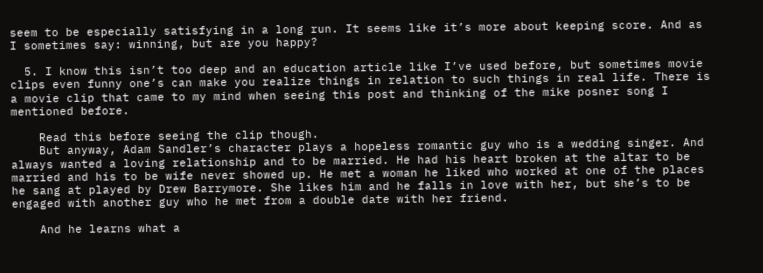seem to be especially satisfying in a long run. It seems like it’s more about keeping score. And as I sometimes say: winning, but are you happy?

  5. I know this isn’t too deep and an education article like I’ve used before, but sometimes movie clips even funny one’s can make you realize things in relation to such things in real life. There is a movie clip that came to my mind when seeing this post and thinking of the mike posner song I mentioned before.

    Read this before seeing the clip though.
    But anyway, Adam Sandler’s character plays a hopeless romantic guy who is a wedding singer. And always wanted a loving relationship and to be married. He had his heart broken at the altar to be married and his to be wife never showed up. He met a woman he liked who worked at one of the places he sang at played by Drew Barrymore. She likes him and he falls in love with her, but she’s to be engaged with another guy who he met from a double date with her friend.

    And he learns what a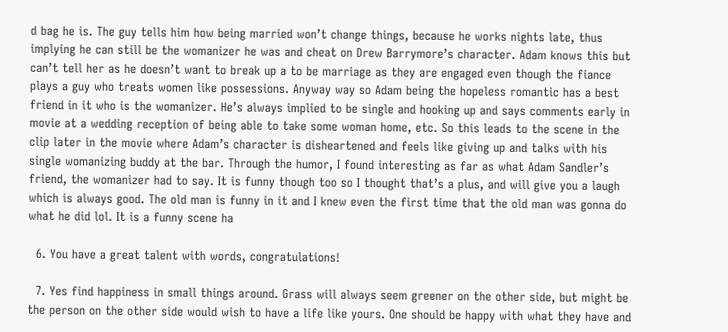d bag he is. The guy tells him how being married won’t change things, because he works nights late, thus implying he can still be the womanizer he was and cheat on Drew Barrymore’s character. Adam knows this but can’t tell her as he doesn’t want to break up a to be marriage as they are engaged even though the fiance plays a guy who treats women like possessions. Anyway way so Adam being the hopeless romantic has a best friend in it who is the womanizer. He’s always implied to be single and hooking up and says comments early in movie at a wedding reception of being able to take some woman home, etc. So this leads to the scene in the clip later in the movie where Adam’s character is disheartened and feels like giving up and talks with his single womanizing buddy at the bar. Through the humor, I found interesting as far as what Adam Sandler’s friend, the womanizer had to say. It is funny though too so I thought that’s a plus, and will give you a laugh which is always good. The old man is funny in it and I knew even the first time that the old man was gonna do what he did lol. It is a funny scene ha

  6. You have a great talent with words, congratulations!

  7. Yes find happiness in small things around. Grass will always seem greener on the other side, but might be the person on the other side would wish to have a life like yours. One should be happy with what they have and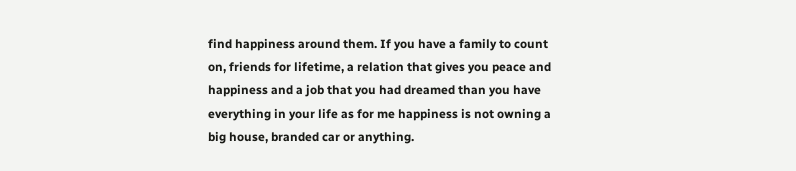find happiness around them. If you have a family to count on, friends for lifetime, a relation that gives you peace and happiness and a job that you had dreamed than you have everything in your life as for me happiness is not owning a big house, branded car or anything.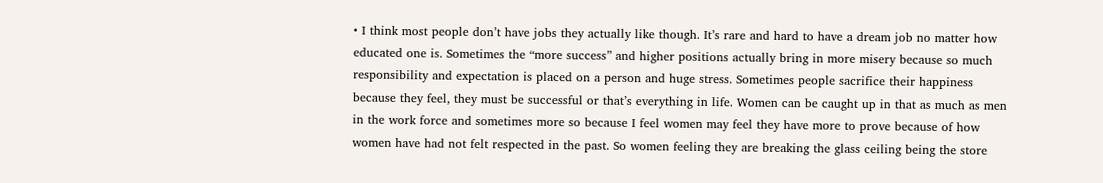• I think most people don’t have jobs they actually like though. It’s rare and hard to have a dream job no matter how educated one is. Sometimes the “more success” and higher positions actually bring in more misery because so much responsibility and expectation is placed on a person and huge stress. Sometimes people sacrifice their happiness because they feel, they must be successful or that’s everything in life. Women can be caught up in that as much as men in the work force and sometimes more so because I feel women may feel they have more to prove because of how women have had not felt respected in the past. So women feeling they are breaking the glass ceiling being the store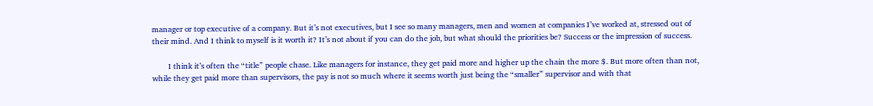manager or top executive of a company. But it’s not executives, but I see so many managers, men and women at companies I’ve worked at, stressed out of their mind. And I think to myself is it worth it? It’s not about if you can do the job, but what should the priorities be? Success or the impression of success.

        I think it’s often the “title” people chase. Like managers for instance, they get paid more and higher up the chain the more $. But more often than not, while they get paid more than supervisors, the pay is not so much where it seems worth just being the “smaller” supervisor and with that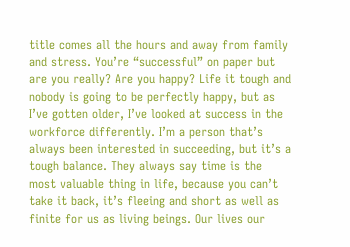title comes all the hours and away from family and stress. You’re “successful” on paper but are you really? Are you happy? Life it tough and nobody is going to be perfectly happy, but as I’ve gotten older, I’ve looked at success in the workforce differently. I’m a person that’s always been interested in succeeding, but it’s a tough balance. They always say time is the most valuable thing in life, because you can’t take it back, it’s fleeing and short as well as finite for us as living beings. Our lives our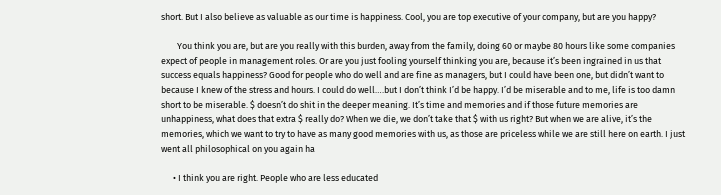short. But I also believe as valuable as our time is happiness. Cool, you are top executive of your company, but are you happy?

        You think you are, but are you really with this burden, away from the family, doing 60 or maybe 80 hours like some companies expect of people in management roles. Or are you just fooling yourself thinking you are, because it’s been ingrained in us that success equals happiness? Good for people who do well and are fine as managers, but I could have been one, but didn’t want to because I knew of the stress and hours. I could do well….but I don’t think I’d be happy. I’d be miserable and to me, life is too damn short to be miserable. $ doesn’t do shit in the deeper meaning. It’s time and memories and if those future memories are unhappiness, what does that extra $ really do? When we die, we don’t take that $ with us right? But when we are alive, it’s the memories, which we want to try to have as many good memories with us, as those are priceless while we are still here on earth. I just went all philosophical on you again ha

      • I think you are right. People who are less educated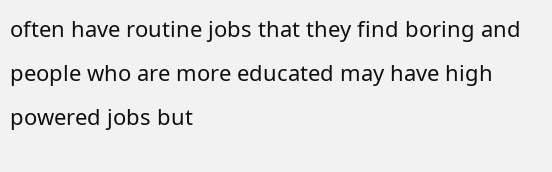often have routine jobs that they find boring and people who are more educated may have high powered jobs but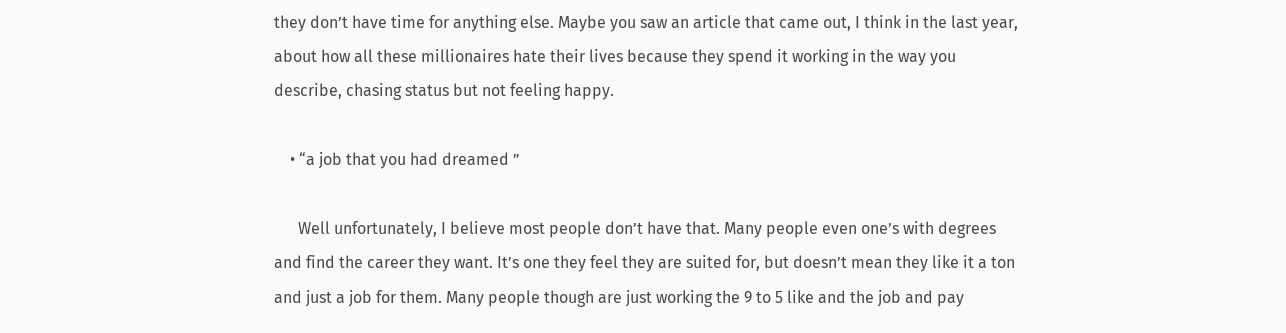they don’t have time for anything else. Maybe you saw an article that came out, I think in the last year, about how all these millionaires hate their lives because they spend it working in the way you describe, chasing status but not feeling happy.

    • “a job that you had dreamed ”

      Well unfortunately, I believe most people don’t have that. Many people even one’s with degrees and find the career they want. It’s one they feel they are suited for, but doesn’t mean they like it a ton and just a job for them. Many people though are just working the 9 to 5 like and the job and pay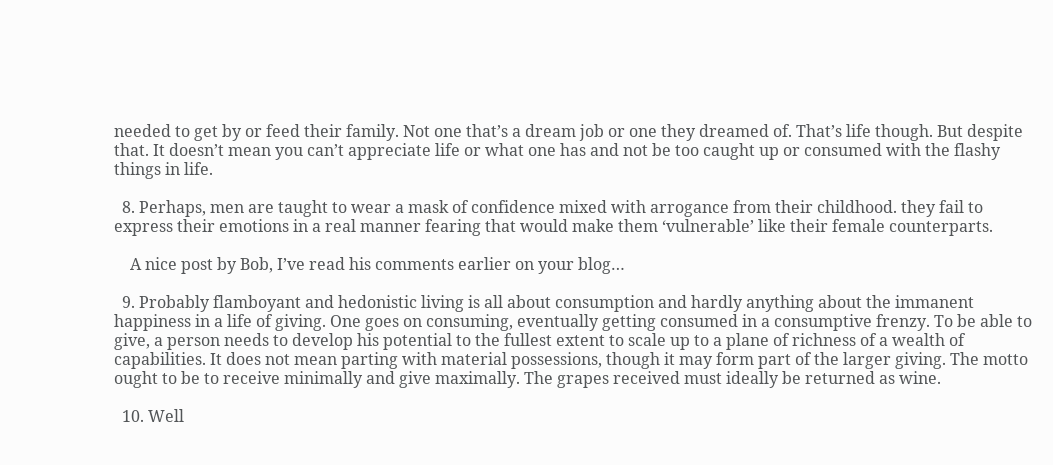needed to get by or feed their family. Not one that’s a dream job or one they dreamed of. That’s life though. But despite that. It doesn’t mean you can’t appreciate life or what one has and not be too caught up or consumed with the flashy things in life.

  8. Perhaps, men are taught to wear a mask of confidence mixed with arrogance from their childhood. they fail to express their emotions in a real manner fearing that would make them ‘vulnerable’ like their female counterparts.

    A nice post by Bob, I’ve read his comments earlier on your blog…

  9. Probably flamboyant and hedonistic living is all about consumption and hardly anything about the immanent happiness in a life of giving. One goes on consuming, eventually getting consumed in a consumptive frenzy. To be able to give, a person needs to develop his potential to the fullest extent to scale up to a plane of richness of a wealth of capabilities. It does not mean parting with material possessions, though it may form part of the larger giving. The motto ought to be to receive minimally and give maximally. The grapes received must ideally be returned as wine.

  10. Well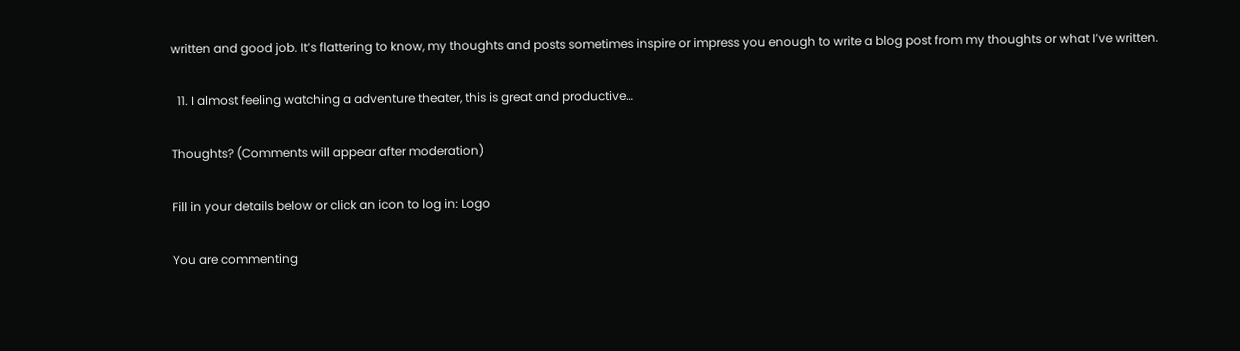written and good job. It’s flattering to know, my thoughts and posts sometimes inspire or impress you enough to write a blog post from my thoughts or what I’ve written.

  11. I almost feeling watching a adventure theater, this is great and productive…

Thoughts? (Comments will appear after moderation)

Fill in your details below or click an icon to log in: Logo

You are commenting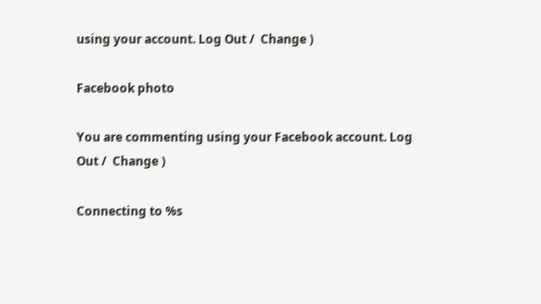using your account. Log Out /  Change )

Facebook photo

You are commenting using your Facebook account. Log Out /  Change )

Connecting to %s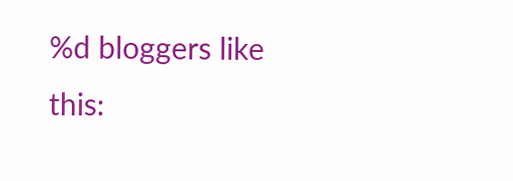%d bloggers like this: